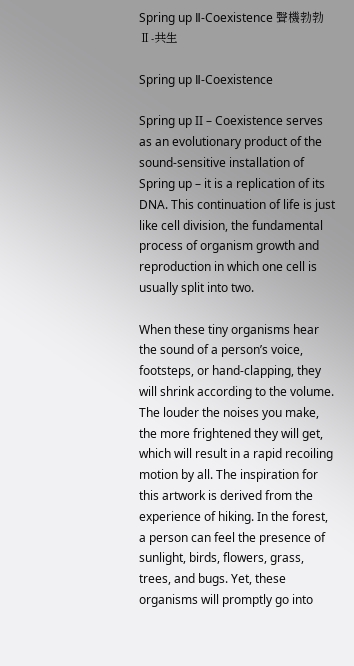Spring up Ⅱ-Coexistence 聲機勃勃Ⅱ-共生

Spring up Ⅱ-Coexistence

Spring up II – Coexistence serves as an evolutionary product of the sound-sensitive installation of Spring up – it is a replication of its DNA. This continuation of life is just like cell division, the fundamental process of organism growth and reproduction in which one cell is usually split into two.

When these tiny organisms hear the sound of a person’s voice, footsteps, or hand-clapping, they will shrink according to the volume. The louder the noises you make, the more frightened they will get, which will result in a rapid recoiling motion by all. The inspiration for this artwork is derived from the experience of hiking. In the forest, a person can feel the presence of sunlight, birds, flowers, grass, trees, and bugs. Yet, these organisms will promptly go into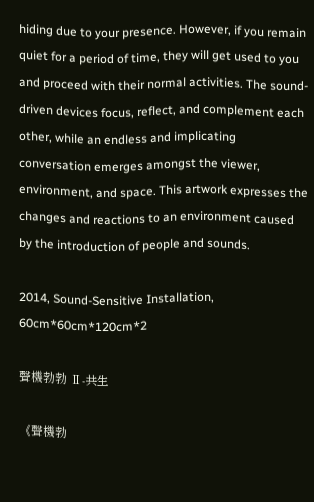hiding due to your presence. However, if you remain quiet for a period of time, they will get used to you and proceed with their normal activities. The sound-driven devices focus, reflect, and complement each other, while an endless and implicating conversation emerges amongst the viewer, environment, and space. This artwork expresses the changes and reactions to an environment caused by the introduction of people and sounds.

2014, Sound-Sensitive Installation, 60cm*60cm*120cm*2

聲機勃勃 Ⅱ-共生

《聲機勃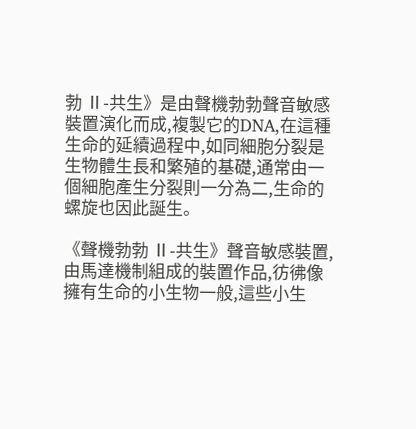勃 Ⅱ-共生》是由聲機勃勃聲音敏感裝置演化而成,複製它的DNA,在這種生命的延續過程中,如同細胞分裂是生物體生長和繁殖的基礎,通常由一個細胞產生分裂則一分為二,生命的螺旋也因此誕生。

《聲機勃勃 Ⅱ-共生》聲音敏感裝置,由馬達機制組成的裝置作品,彷彿像擁有生命的小生物一般,這些小生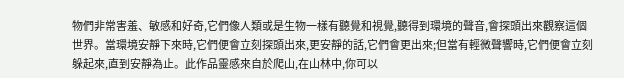物們非常害羞、敏感和好奇,它們像人類或是生物一樣有聽覺和視覺,聽得到環境的聲音,會探頭出來觀察這個世界。當環境安靜下來時,它們便會立刻探頭出來,更安靜的話,它們會更出來;但當有輕微聲響時,它們便會立刻躲起來,直到安靜為止。此作品靈感來自於爬山,在山林中,你可以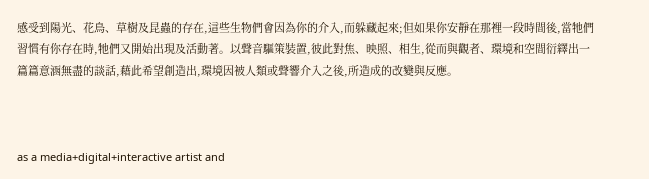感受到陽光、花鳥、草樹及昆蟲的存在,這些生物們會因為你的介入,而躲藏起來;但如果你安靜在那裡一段時間後,當牠們習慣有你存在時,牠們又開始出現及活動著。以聲音驅策裝置,彼此對焦、映照、相生,從而與觀者、環境和空間衍繹出一篇篇意涵無盡的談話,藉此希望創造出,環境因被人類或聲響介入之後,所造成的改變與反應。



as a media+digital+interactive artist and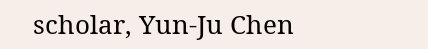scholar, Yun-Ju Chen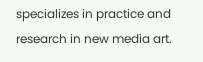specializes in practice and research in new media art.